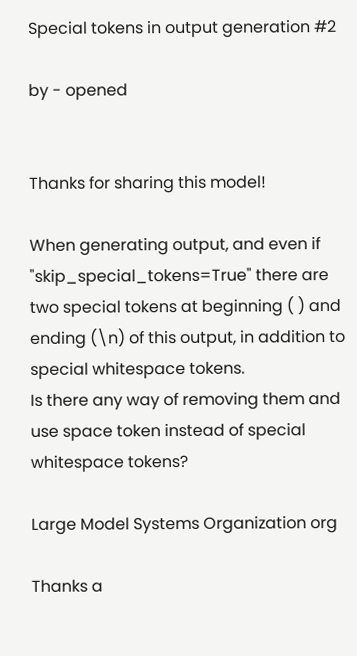Special tokens in output generation #2

by - opened


Thanks for sharing this model!

When generating output, and even if "skip_special_tokens=True" there are two special tokens at beginning ( ) and ending (\n) of this output, in addition to special whitespace tokens.
Is there any way of removing them and use space token instead of special whitespace tokens?

Large Model Systems Organization org

Thanks a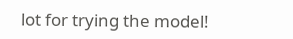lot for trying the model!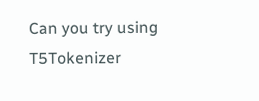Can you try using T5Tokenizer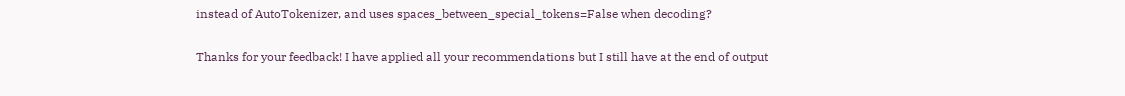instead of AutoTokenizer, and uses spaces_between_special_tokens=False when decoding?

Thanks for your feedback! I have applied all your recommendations but I still have at the end of output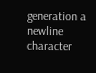generation a newline character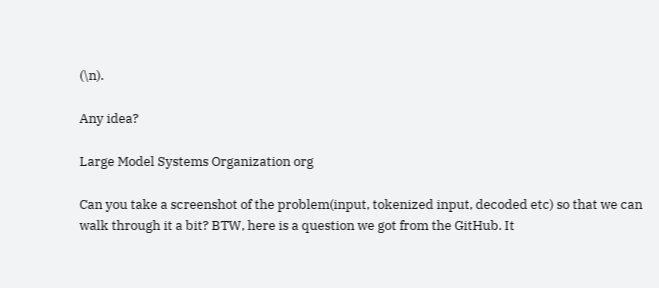(\n).

Any idea?

Large Model Systems Organization org

Can you take a screenshot of the problem(input, tokenized input, decoded etc) so that we can walk through it a bit? BTW, here is a question we got from the GitHub. It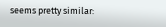seems pretty similar: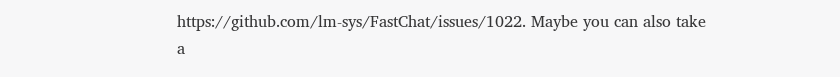https://github.com/lm-sys/FastChat/issues/1022. Maybe you can also take a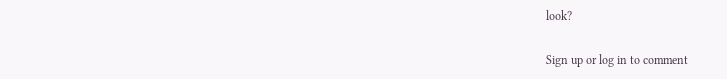look?

Sign up or log in to comment